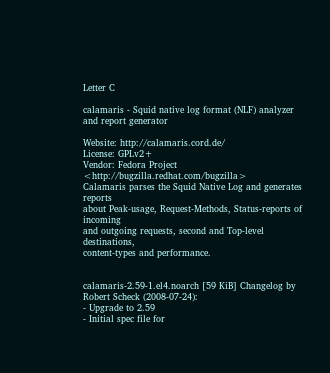Letter C

calamaris - Squid native log format (NLF) analyzer and report generator

Website: http://calamaris.cord.de/
License: GPLv2+
Vendor: Fedora Project <http://bugzilla.redhat.com/bugzilla>
Calamaris parses the Squid Native Log and generates reports
about Peak-usage, Request-Methods, Status-reports of incoming
and outgoing requests, second and Top-level destinations,
content-types and performance.


calamaris-2.59-1.el4.noarch [59 KiB] Changelog by Robert Scheck (2008-07-24):
- Upgrade to 2.59
- Initial spec file for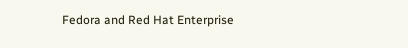Fedora and Red Hat Enterprise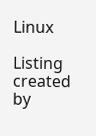Linux

Listing created by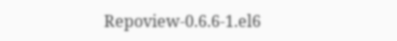Repoview-0.6.6-1.el6